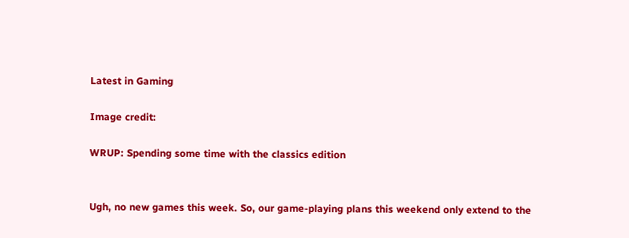Latest in Gaming

Image credit:

WRUP: Spending some time with the classics edition


Ugh, no new games this week. So, our game-playing plans this weekend only extend to the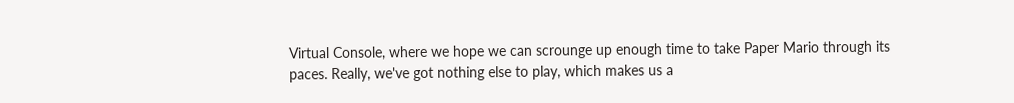Virtual Console, where we hope we can scrounge up enough time to take Paper Mario through its paces. Really, we've got nothing else to play, which makes us a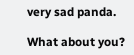very sad panda.

What about you?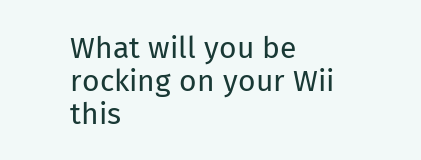What will you be rocking on your Wii this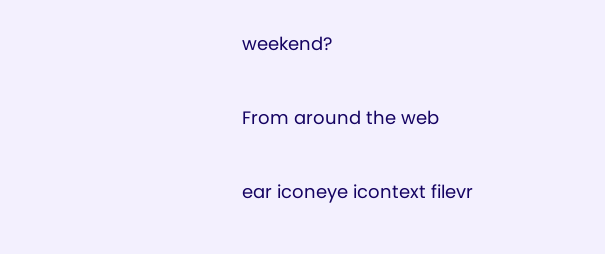weekend?

From around the web

ear iconeye icontext filevr